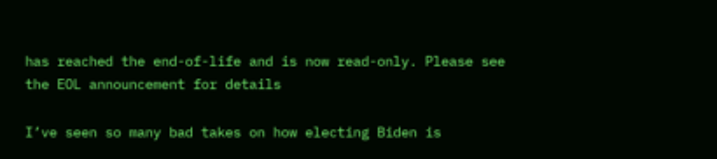has reached the end-of-life and is now read-only. Please see the EOL announcement for details

I’ve seen so many bad takes on how electing Biden is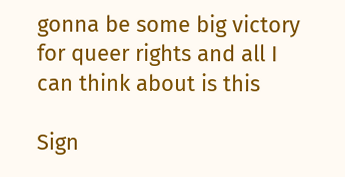gonna be some big victory for queer rights and all I can think about is this

Sign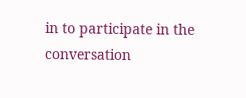in to participate in the conversation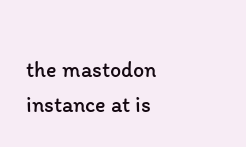the mastodon instance at is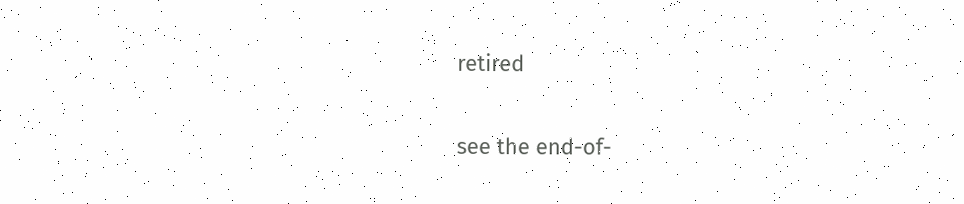retired

see the end-of-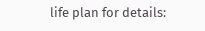life plan for details: